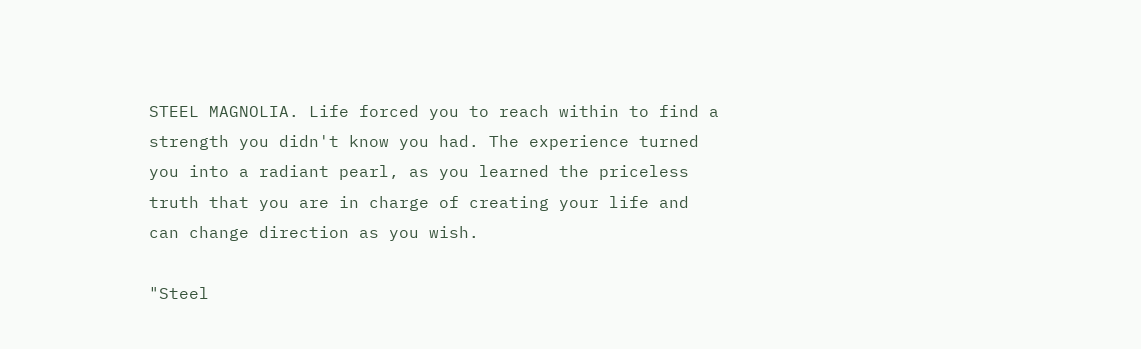STEEL MAGNOLIA. Life forced you to reach within to find a strength you didn't know you had. The experience turned you into a radiant pearl, as you learned the priceless truth that you are in charge of creating your life and can change direction as you wish.

"Steel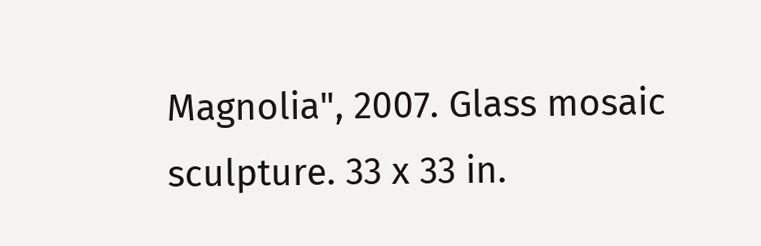Magnolia", 2007. Glass mosaic sculpture. 33 x 33 in.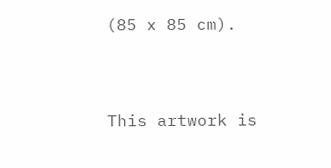(85 x 85 cm).


This artwork is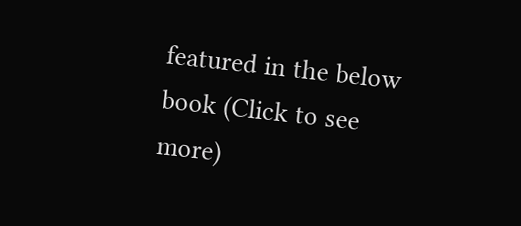featured in the below book (Click to see more)